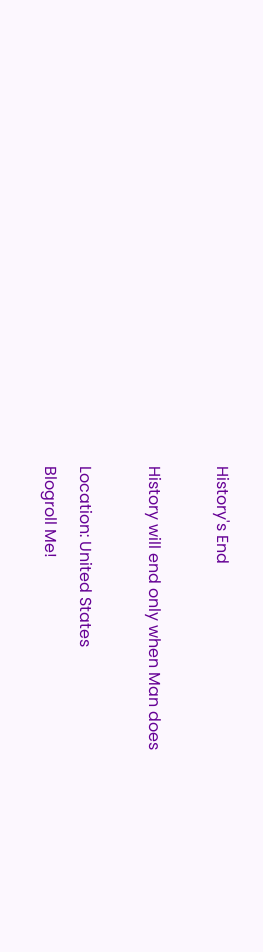History's End

History will end only when Man does

Location: United States
Blogroll Me!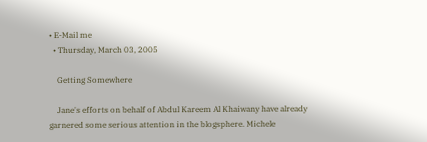• E-Mail me
  • Thursday, March 03, 2005

    Getting Somewhere

    Jane's efforts on behalf of Abdul Kareem Al Khaiwany have already garnered some serious attention in the blogsphere. Michele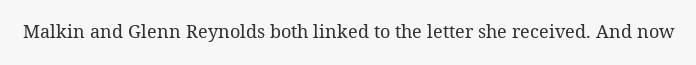Malkin and Glenn Reynolds both linked to the letter she received. And now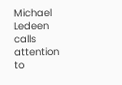Michael Ledeen calls attention to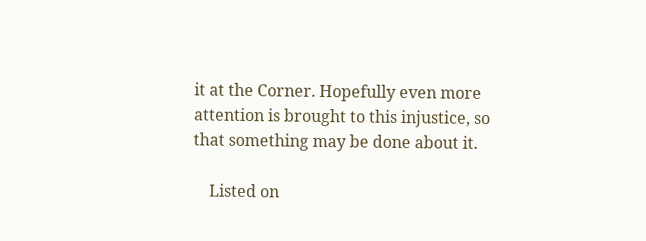it at the Corner. Hopefully even more attention is brought to this injustice, so that something may be done about it.

    Listed on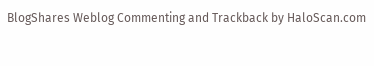BlogShares Weblog Commenting and Trackback by HaloScan.com